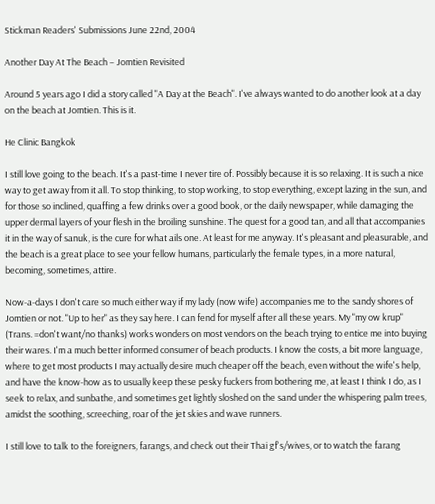Stickman Readers' Submissions June 22nd, 2004

Another Day At The Beach – Jomtien Revisited

Around 5 years ago I did a story called "A Day at the Beach". I've always wanted to do another look at a day on the beach at Jomtien. This is it.

He Clinic Bangkok

I still love going to the beach. It's a past-time I never tire of. Possibly because it is so relaxing. It is such a nice way to get away from it all. To stop thinking, to stop working, to stop everything, except lazing in the sun, and for those so inclined, quaffing a few drinks over a good book, or the daily newspaper, while damaging the upper dermal layers of your flesh in the broiling sunshine. The quest for a good tan, and all that accompanies it in the way of sanuk, is the cure for what ails one. At least for me anyway. It's pleasant and pleasurable, and the beach is a great place to see your fellow humans, particularly the female types, in a more natural, becoming, sometimes, attire.

Now-a-days I don't care so much either way if my lady (now wife) accompanies me to the sandy shores of Jomtien or not. "Up to her" as they say here. I can fend for myself after all these years. My "my ow krup" (Trans. =don't want/no thanks) works wonders on most vendors on the beach trying to entice me into buying their wares. I'm a much better informed consumer of beach products. I know the costs, a bit more language, where to get most products I may actually desire much cheaper off the beach, even without the wife's help, and have the know-how as to usually keep these pesky fuckers from bothering me, at least I think I do, as I seek to relax, and sunbathe, and sometimes get lightly sloshed on the sand under the whispering palm trees, amidst the soothing, screeching, roar of the jet skies and wave runners.

I still love to talk to the foreigners, farangs, and check out their Thai gf's/wives, or to watch the farang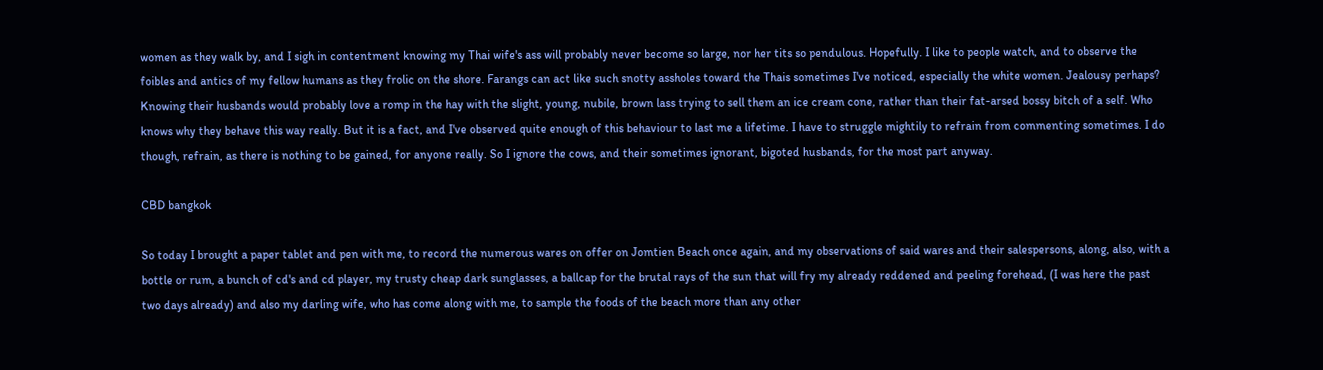women as they walk by, and I sigh in contentment knowing my Thai wife's ass will probably never become so large, nor her tits so pendulous. Hopefully. I like to people watch, and to observe the foibles and antics of my fellow humans as they frolic on the shore. Farangs can act like such snotty assholes toward the Thais sometimes I've noticed, especially the white women. Jealousy perhaps? Knowing their husbands would probably love a romp in the hay with the slight, young, nubile, brown lass trying to sell them an ice cream cone, rather than their fat-arsed bossy bitch of a self. Who knows why they behave this way really. But it is a fact, and I've observed quite enough of this behaviour to last me a lifetime. I have to struggle mightily to refrain from commenting sometimes. I do though, refrain, as there is nothing to be gained, for anyone really. So I ignore the cows, and their sometimes ignorant, bigoted husbands, for the most part anyway.

CBD bangkok

So today I brought a paper tablet and pen with me, to record the numerous wares on offer on Jomtien Beach once again, and my observations of said wares and their salespersons, along, also, with a bottle or rum, a bunch of cd's and cd player, my trusty cheap dark sunglasses, a ballcap for the brutal rays of the sun that will fry my already reddened and peeling forehead, (I was here the past two days already) and also my darling wife, who has come along with me, to sample the foods of the beach more than any other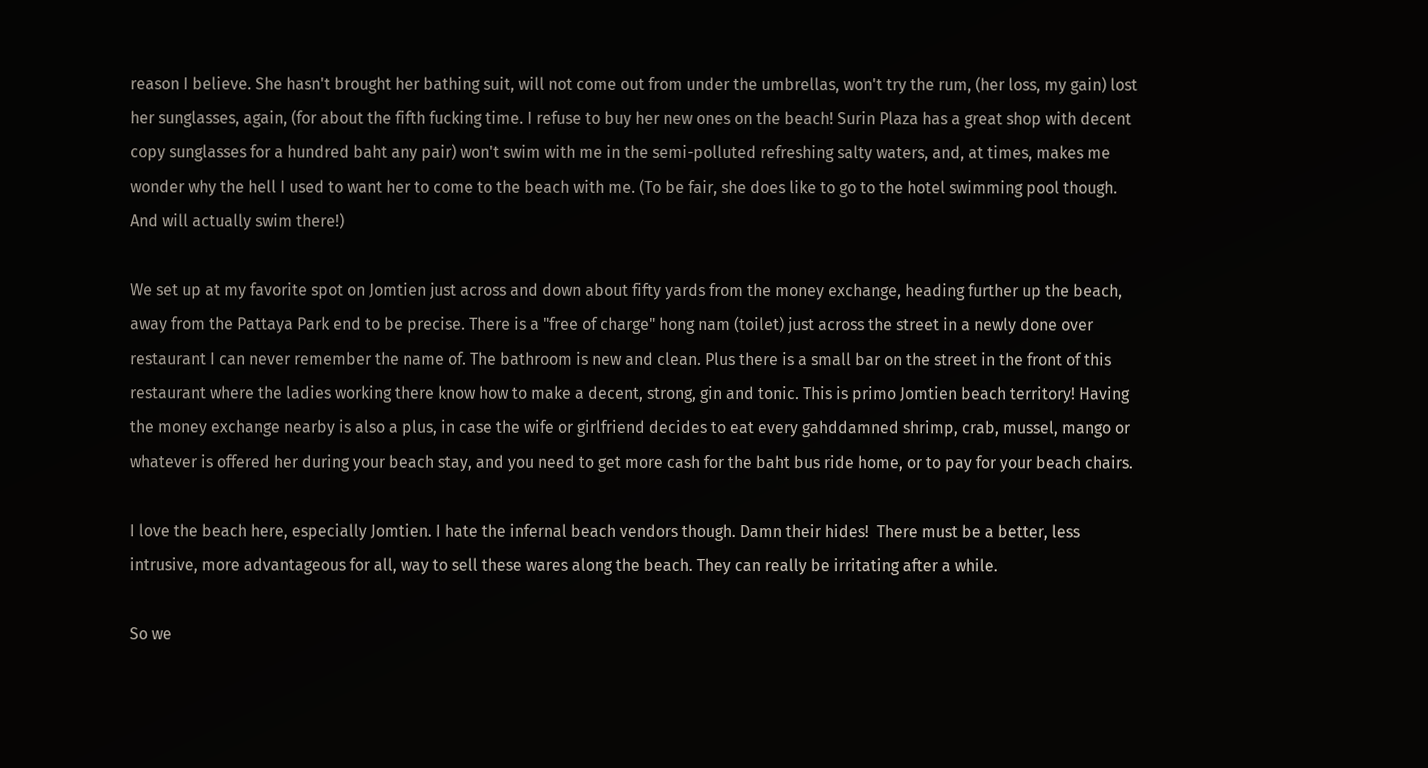reason I believe. She hasn't brought her bathing suit, will not come out from under the umbrellas, won't try the rum, (her loss, my gain) lost her sunglasses, again, (for about the fifth fucking time. I refuse to buy her new ones on the beach! Surin Plaza has a great shop with decent copy sunglasses for a hundred baht any pair) won't swim with me in the semi-polluted refreshing salty waters, and, at times, makes me wonder why the hell I used to want her to come to the beach with me. (To be fair, she does like to go to the hotel swimming pool though. And will actually swim there!)

We set up at my favorite spot on Jomtien just across and down about fifty yards from the money exchange, heading further up the beach, away from the Pattaya Park end to be precise. There is a "free of charge" hong nam (toilet) just across the street in a newly done over restaurant I can never remember the name of. The bathroom is new and clean. Plus there is a small bar on the street in the front of this restaurant where the ladies working there know how to make a decent, strong, gin and tonic. This is primo Jomtien beach territory! Having the money exchange nearby is also a plus, in case the wife or girlfriend decides to eat every gahddamned shrimp, crab, mussel, mango or whatever is offered her during your beach stay, and you need to get more cash for the baht bus ride home, or to pay for your beach chairs.

I love the beach here, especially Jomtien. I hate the infernal beach vendors though. Damn their hides!  There must be a better, less intrusive, more advantageous for all, way to sell these wares along the beach. They can really be irritating after a while.

So we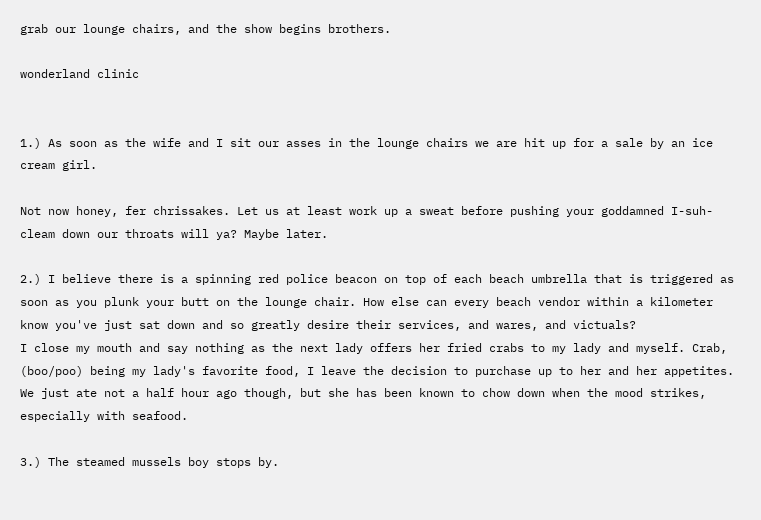grab our lounge chairs, and the show begins brothers.

wonderland clinic


1.) As soon as the wife and I sit our asses in the lounge chairs we are hit up for a sale by an ice cream girl.

Not now honey, fer chrissakes. Let us at least work up a sweat before pushing your goddamned I-suh-cleam down our throats will ya? Maybe later.

2.) I believe there is a spinning red police beacon on top of each beach umbrella that is triggered as soon as you plunk your butt on the lounge chair. How else can every beach vendor within a kilometer know you've just sat down and so greatly desire their services, and wares, and victuals?
I close my mouth and say nothing as the next lady offers her fried crabs to my lady and myself. Crab, (boo/poo) being my lady's favorite food, I leave the decision to purchase up to her and her appetites. We just ate not a half hour ago though, but she has been known to chow down when the mood strikes, especially with seafood.

3.) The steamed mussels boy stops by.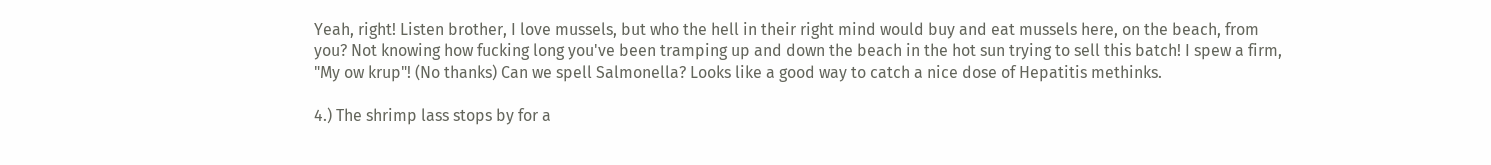Yeah, right! Listen brother, I love mussels, but who the hell in their right mind would buy and eat mussels here, on the beach, from you? Not knowing how fucking long you've been tramping up and down the beach in the hot sun trying to sell this batch! I spew a firm, "My ow krup"! (No thanks) Can we spell Salmonella? Looks like a good way to catch a nice dose of Hepatitis methinks.

4.) The shrimp lass stops by for a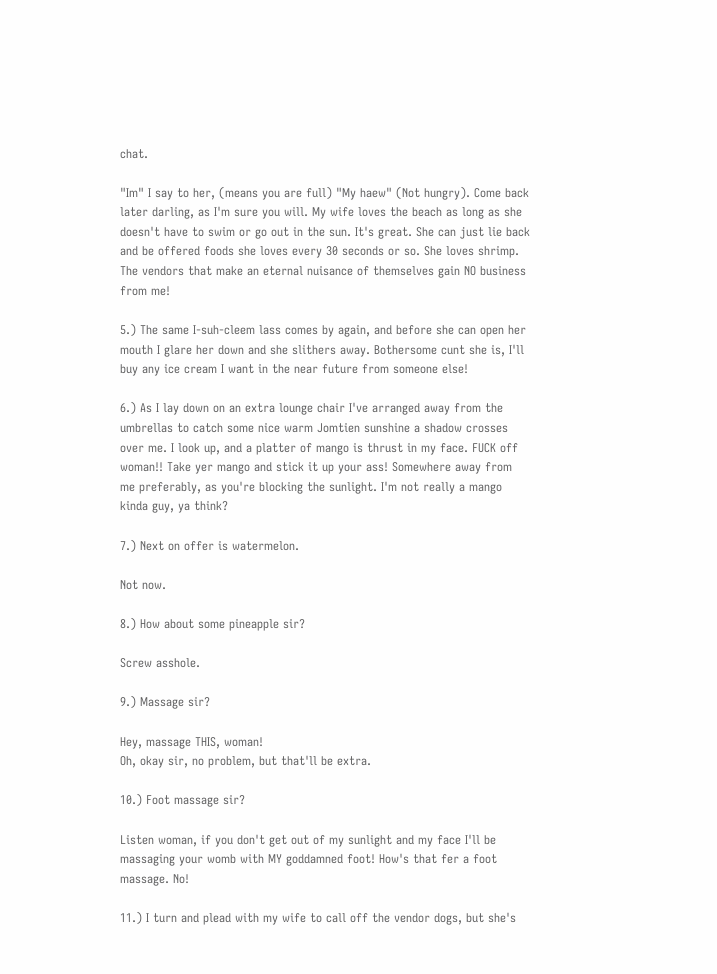chat.

"Im" I say to her, (means you are full) "My haew" (Not hungry). Come back later darling, as I'm sure you will. My wife loves the beach as long as she doesn't have to swim or go out in the sun. It's great. She can just lie back and be offered foods she loves every 30 seconds or so. She loves shrimp. The vendors that make an eternal nuisance of themselves gain NO business from me!

5.) The same I-suh-cleem lass comes by again, and before she can open her mouth I glare her down and she slithers away. Bothersome cunt she is, I'll buy any ice cream I want in the near future from someone else!

6.) As I lay down on an extra lounge chair I've arranged away from the umbrellas to catch some nice warm Jomtien sunshine a shadow crosses over me. I look up, and a platter of mango is thrust in my face. FUCK off woman!! Take yer mango and stick it up your ass! Somewhere away from me preferably, as you're blocking the sunlight. I'm not really a mango kinda guy, ya think?

7.) Next on offer is watermelon.

Not now.

8.) How about some pineapple sir?

Screw asshole.

9.) Massage sir?

Hey, massage THIS, woman!
Oh, okay sir, no problem, but that'll be extra.

10.) Foot massage sir?

Listen woman, if you don't get out of my sunlight and my face I'll be massaging your womb with MY goddamned foot! How's that fer a foot massage. No!

11.) I turn and plead with my wife to call off the vendor dogs, but she's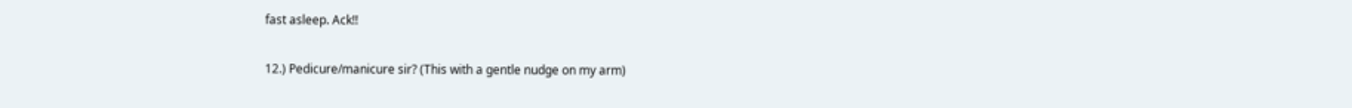fast asleep. Ack!!

12.) Pedicure/manicure sir? (This with a gentle nudge on my arm)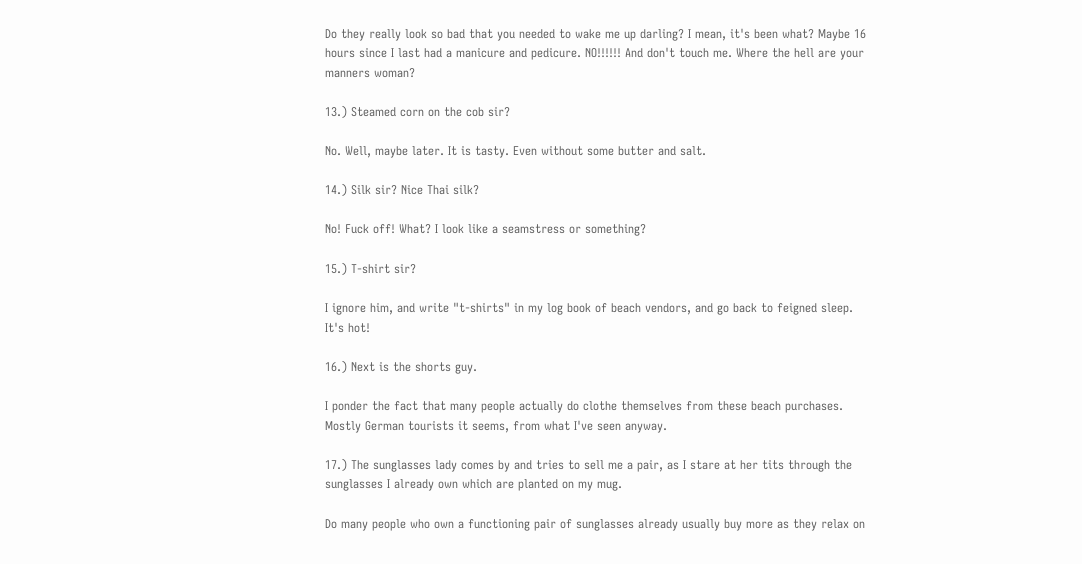Do they really look so bad that you needed to wake me up darling? I mean, it's been what? Maybe 16 hours since I last had a manicure and pedicure. NO!!!!!! And don't touch me. Where the hell are your manners woman?

13.) Steamed corn on the cob sir?

No. Well, maybe later. It is tasty. Even without some butter and salt.

14.) Silk sir? Nice Thai silk?

No! Fuck off! What? I look like a seamstress or something?

15.) T-shirt sir?

I ignore him, and write "t-shirts" in my log book of beach vendors, and go back to feigned sleep. It's hot!

16.) Next is the shorts guy.

I ponder the fact that many people actually do clothe themselves from these beach purchases. Mostly German tourists it seems, from what I've seen anyway.

17.) The sunglasses lady comes by and tries to sell me a pair, as I stare at her tits through the sunglasses I already own which are planted on my mug.

Do many people who own a functioning pair of sunglasses already usually buy more as they relax on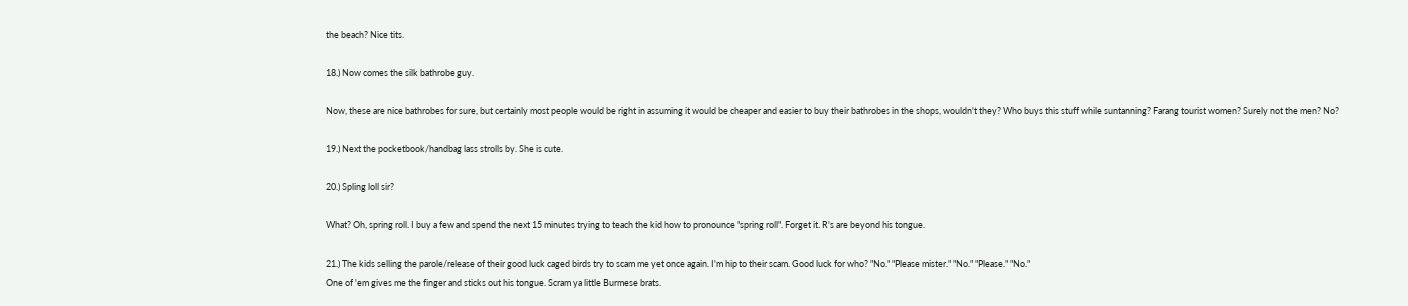the beach? Nice tits.

18.) Now comes the silk bathrobe guy.

Now, these are nice bathrobes for sure, but certainly most people would be right in assuming it would be cheaper and easier to buy their bathrobes in the shops, wouldn't they? Who buys this stuff while suntanning? Farang tourist women? Surely not the men? No?

19.) Next the pocketbook/handbag lass strolls by. She is cute.

20.) Spling loll sir?

What? Oh, spring roll. I buy a few and spend the next 15 minutes trying to teach the kid how to pronounce "spring roll". Forget it. R's are beyond his tongue.

21.) The kids selling the parole/release of their good luck caged birds try to scam me yet once again. I'm hip to their scam. Good luck for who? "No." "Please mister." "No." "Please." "No."
One of 'em gives me the finger and sticks out his tongue. Scram ya little Burmese brats.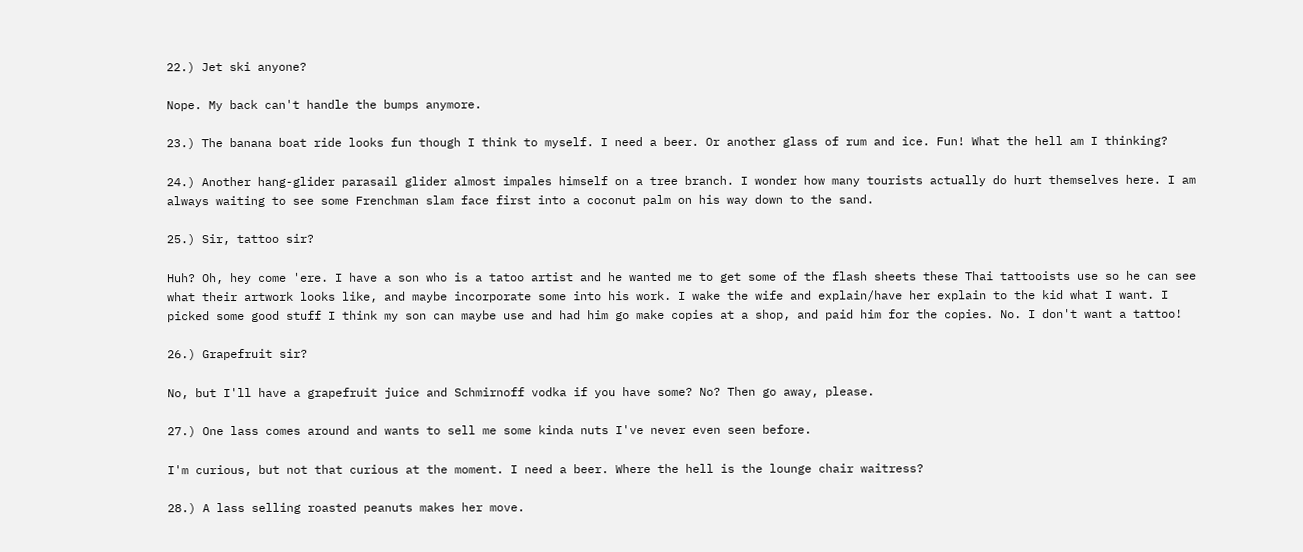22.) Jet ski anyone?

Nope. My back can't handle the bumps anymore.

23.) The banana boat ride looks fun though I think to myself. I need a beer. Or another glass of rum and ice. Fun! What the hell am I thinking?

24.) Another hang-glider parasail glider almost impales himself on a tree branch. I wonder how many tourists actually do hurt themselves here. I am always waiting to see some Frenchman slam face first into a coconut palm on his way down to the sand.

25.) Sir, tattoo sir?

Huh? Oh, hey come 'ere. I have a son who is a tatoo artist and he wanted me to get some of the flash sheets these Thai tattooists use so he can see what their artwork looks like, and maybe incorporate some into his work. I wake the wife and explain/have her explain to the kid what I want. I picked some good stuff I think my son can maybe use and had him go make copies at a shop, and paid him for the copies. No. I don't want a tattoo!

26.) Grapefruit sir?

No, but I'll have a grapefruit juice and Schmirnoff vodka if you have some? No? Then go away, please.

27.) One lass comes around and wants to sell me some kinda nuts I've never even seen before.

I'm curious, but not that curious at the moment. I need a beer. Where the hell is the lounge chair waitress?

28.) A lass selling roasted peanuts makes her move.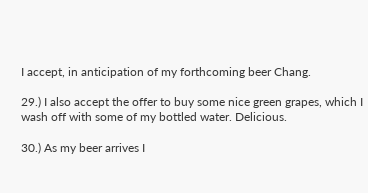I accept, in anticipation of my forthcoming beer Chang.

29.) I also accept the offer to buy some nice green grapes, which I wash off with some of my bottled water. Delicious.

30.) As my beer arrives I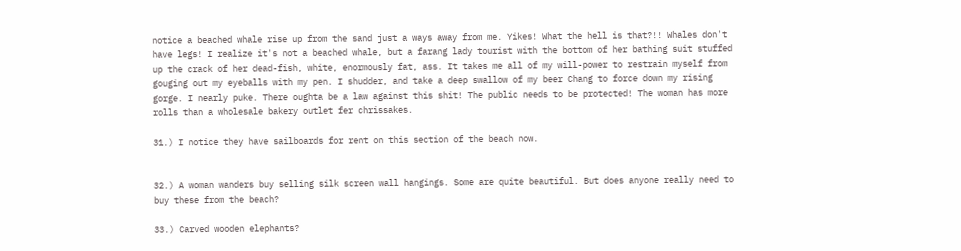notice a beached whale rise up from the sand just a ways away from me. Yikes! What the hell is that?!! Whales don't have legs! I realize it's not a beached whale, but a farang lady tourist with the bottom of her bathing suit stuffed up the crack of her dead-fish, white, enormously fat, ass. It takes me all of my will-power to restrain myself from gouging out my eyeballs with my pen. I shudder, and take a deep swallow of my beer Chang to force down my rising gorge. I nearly puke. There oughta be a law against this shit! The public needs to be protected! The woman has more rolls than a wholesale bakery outlet fer chrissakes.

31.) I notice they have sailboards for rent on this section of the beach now.


32.) A woman wanders buy selling silk screen wall hangings. Some are quite beautiful. But does anyone really need to buy these from the beach?

33.) Carved wooden elephants?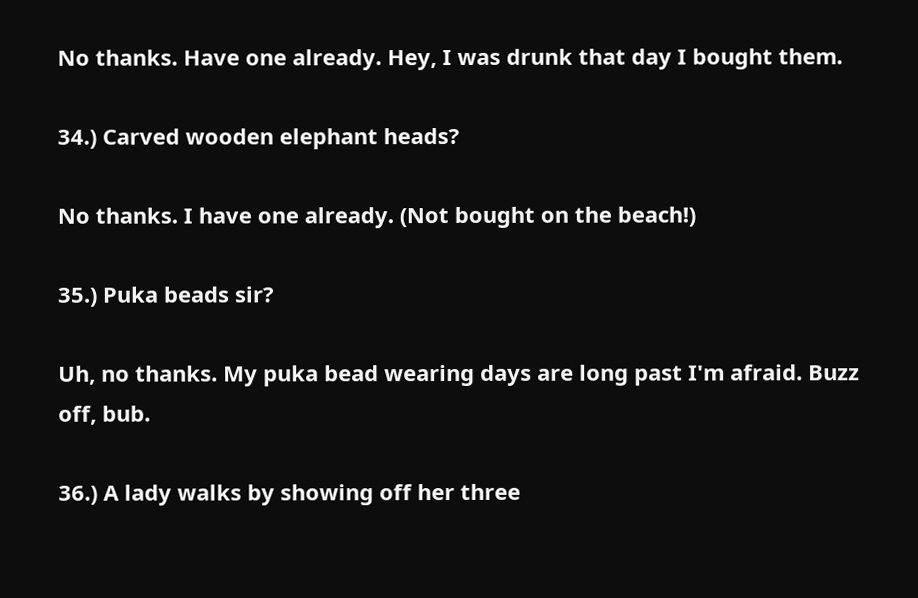No thanks. Have one already. Hey, I was drunk that day I bought them.

34.) Carved wooden elephant heads?

No thanks. I have one already. (Not bought on the beach!)

35.) Puka beads sir?

Uh, no thanks. My puka bead wearing days are long past I'm afraid. Buzz off, bub.

36.) A lady walks by showing off her three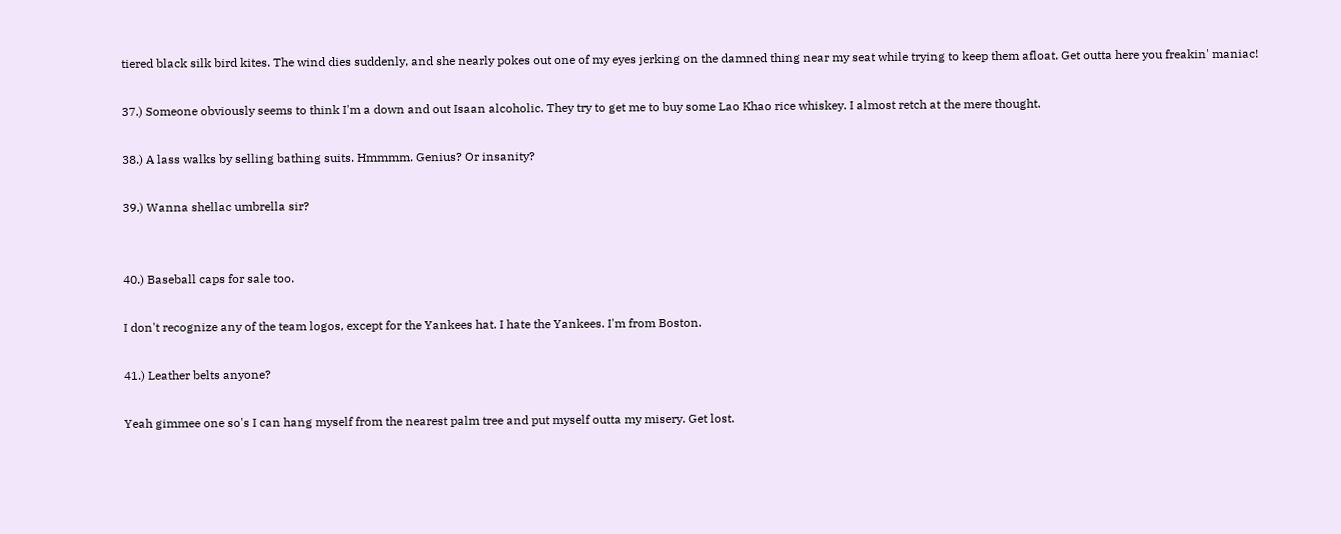tiered black silk bird kites. The wind dies suddenly, and she nearly pokes out one of my eyes jerking on the damned thing near my seat while trying to keep them afloat. Get outta here you freakin' maniac!

37.) Someone obviously seems to think I'm a down and out Isaan alcoholic. They try to get me to buy some Lao Khao rice whiskey. I almost retch at the mere thought.

38.) A lass walks by selling bathing suits. Hmmmm. Genius? Or insanity?

39.) Wanna shellac umbrella sir?


40.) Baseball caps for sale too.

I don't recognize any of the team logos, except for the Yankees hat. I hate the Yankees. I'm from Boston.

41.) Leather belts anyone?

Yeah gimmee one so's I can hang myself from the nearest palm tree and put myself outta my misery. Get lost.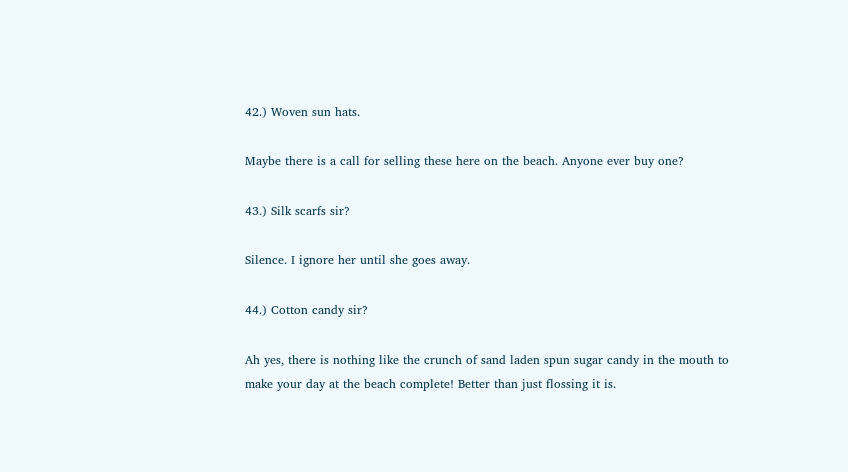42.) Woven sun hats.

Maybe there is a call for selling these here on the beach. Anyone ever buy one?

43.) Silk scarfs sir?

Silence. I ignore her until she goes away.

44.) Cotton candy sir?

Ah yes, there is nothing like the crunch of sand laden spun sugar candy in the mouth to make your day at the beach complete! Better than just flossing it is.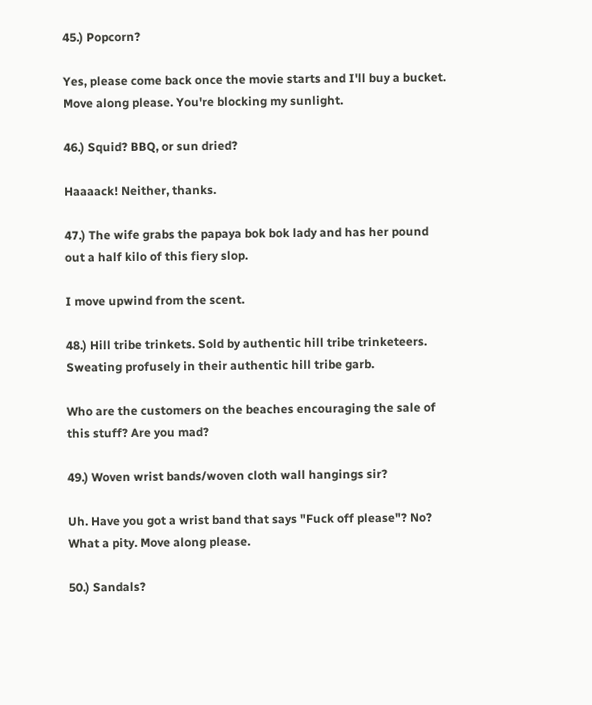45.) Popcorn?

Yes, please come back once the movie starts and I'll buy a bucket. Move along please. You're blocking my sunlight.

46.) Squid? BBQ, or sun dried?

Haaaack! Neither, thanks.

47.) The wife grabs the papaya bok bok lady and has her pound out a half kilo of this fiery slop.

I move upwind from the scent.

48.) Hill tribe trinkets. Sold by authentic hill tribe trinketeers. Sweating profusely in their authentic hill tribe garb.

Who are the customers on the beaches encouraging the sale of this stuff? Are you mad?

49.) Woven wrist bands/woven cloth wall hangings sir?

Uh. Have you got a wrist band that says "Fuck off please"? No? What a pity. Move along please.

50.) Sandals?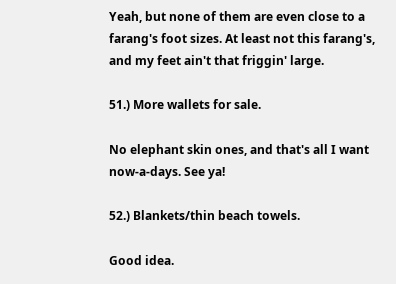Yeah, but none of them are even close to a farang's foot sizes. At least not this farang's, and my feet ain't that friggin' large.

51.) More wallets for sale.

No elephant skin ones, and that's all I want now-a-days. See ya!

52.) Blankets/thin beach towels.

Good idea.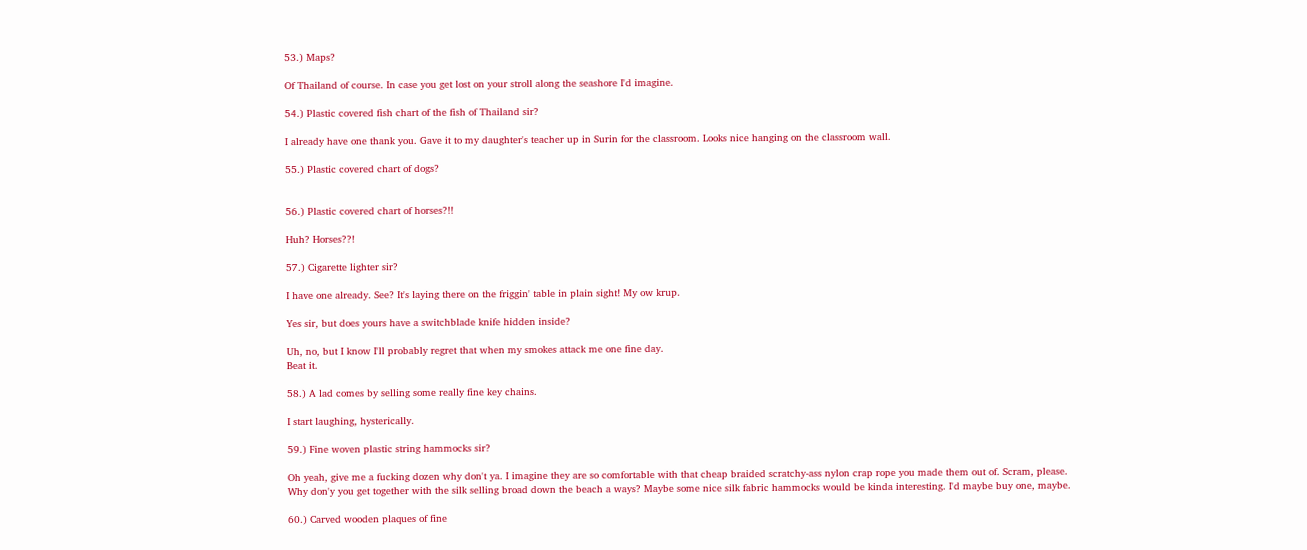53.) Maps?

Of Thailand of course. In case you get lost on your stroll along the seashore I'd imagine.

54.) Plastic covered fish chart of the fish of Thailand sir?

I already have one thank you. Gave it to my daughter's teacher up in Surin for the classroom. Looks nice hanging on the classroom wall.

55.) Plastic covered chart of dogs?


56.) Plastic covered chart of horses?!!

Huh? Horses??!

57.) Cigarette lighter sir?

I have one already. See? It's laying there on the friggin' table in plain sight! My ow krup.

Yes sir, but does yours have a switchblade knife hidden inside?

Uh, no, but I know I'll probably regret that when my smokes attack me one fine day.
Beat it.

58.) A lad comes by selling some really fine key chains.

I start laughing, hysterically.

59.) Fine woven plastic string hammocks sir?

Oh yeah, give me a fucking dozen why don't ya. I imagine they are so comfortable with that cheap braided scratchy-ass nylon crap rope you made them out of. Scram, please.
Why don'y you get together with the silk selling broad down the beach a ways? Maybe some nice silk fabric hammocks would be kinda interesting. I'd maybe buy one, maybe.

60.) Carved wooden plaques of fine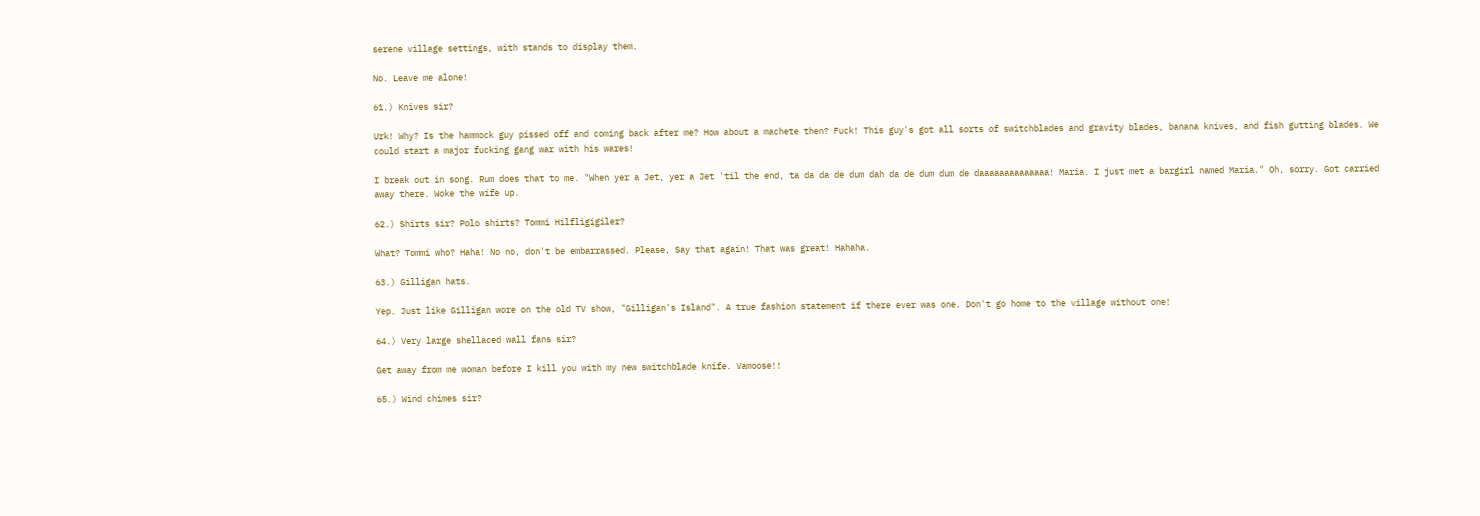serene village settings, with stands to display them.

No. Leave me alone!

61.) Knives sir?

Urk! Why? Is the hammock guy pissed off and coming back after me? How about a machete then? Fuck! This guy's got all sorts of switchblades and gravity blades, banana knives, and fish gutting blades. We could start a major fucking gang war with his wares!

I break out in song. Rum does that to me. "When yer a Jet, yer a Jet 'til the end, ta da da de dum dah da de dum dum de daaaaaaaaaaaaaa! Maria. I just met a bargirl named Maria." Oh, sorry. Got carried away there. Woke the wife up.

62.) Shirts sir? Polo shirts? Tommi Hilfligigiler?

What? Tommi who? Haha! No no, don't be embarrassed. Please, Say that again! That was great! Hahaha.

63.) Gilligan hats.

Yep. Just like Gilligan wore on the old TV show, "Gilligan's Island". A true fashion statement if there ever was one. Don't go home to the village without one!

64.) Very large shellaced wall fans sir?

Get away from me woman before I kill you with my new switchblade knife. Vamoose!!

65.) Wind chimes sir?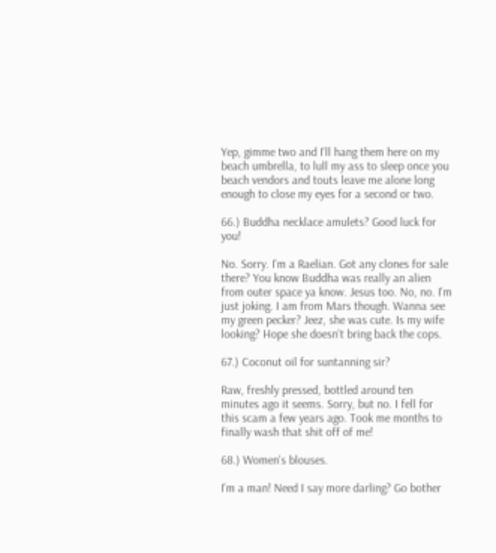Yep, gimme two and I'll hang them here on my beach umbrella, to lull my ass to sleep once you beach vendors and touts leave me alone long enough to close my eyes for a second or two.

66.) Buddha necklace amulets? Good luck for you!

No. Sorry. I'm a Raelian. Got any clones for sale there? You know Buddha was really an alien from outer space ya know. Jesus too. No, no. I'm just joking. I am from Mars though. Wanna see my green pecker? Jeez, she was cute. Is my wife looking? Hope she doesn't bring back the cops.

67.) Coconut oil for suntanning sir?

Raw, freshly pressed, bottled around ten minutes ago it seems. Sorry, but no. I fell for this scam a few years ago. Took me months to finally wash that shit off of me!

68.) Women's blouses.

I'm a man! Need I say more darling? Go bother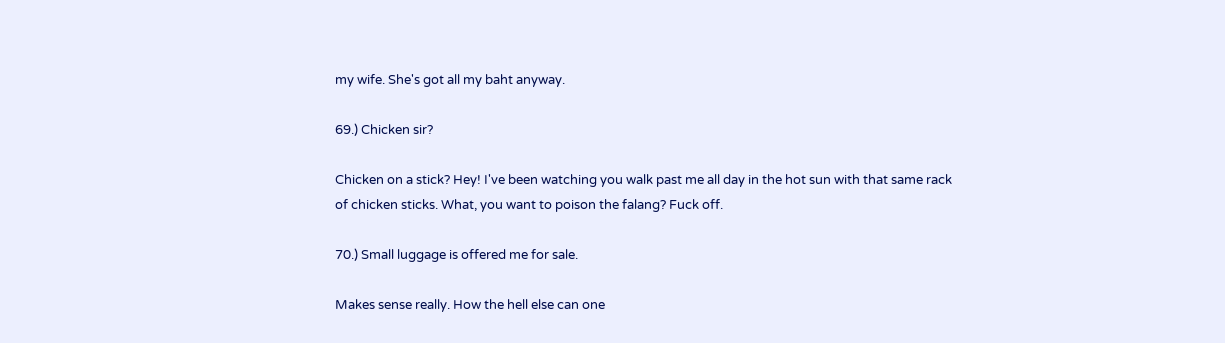my wife. She's got all my baht anyway.

69.) Chicken sir?

Chicken on a stick? Hey! I've been watching you walk past me all day in the hot sun with that same rack of chicken sticks. What, you want to poison the falang? Fuck off.

70.) Small luggage is offered me for sale.

Makes sense really. How the hell else can one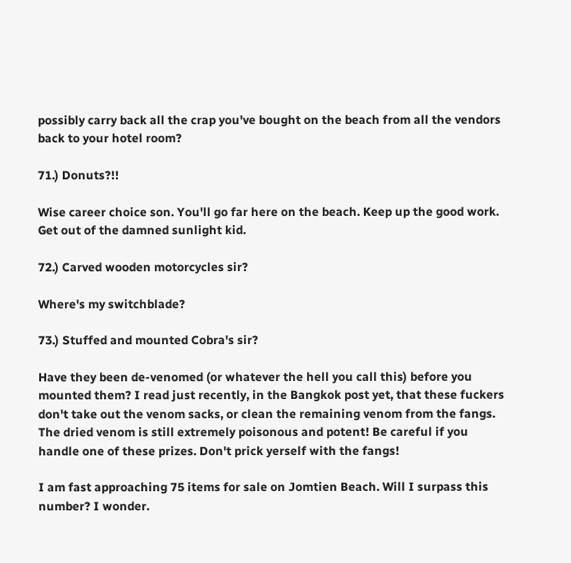possibly carry back all the crap you've bought on the beach from all the vendors back to your hotel room?

71.) Donuts?!!

Wise career choice son. You'll go far here on the beach. Keep up the good work. Get out of the damned sunlight kid.

72.) Carved wooden motorcycles sir?

Where's my switchblade?

73.) Stuffed and mounted Cobra's sir?

Have they been de-venomed (or whatever the hell you call this) before you mounted them? I read just recently, in the Bangkok post yet, that these fuckers don't take out the venom sacks, or clean the remaining venom from the fangs. The dried venom is still extremely poisonous and potent! Be careful if you handle one of these prizes. Don't prick yerself with the fangs!

I am fast approaching 75 items for sale on Jomtien Beach. Will I surpass this number? I wonder.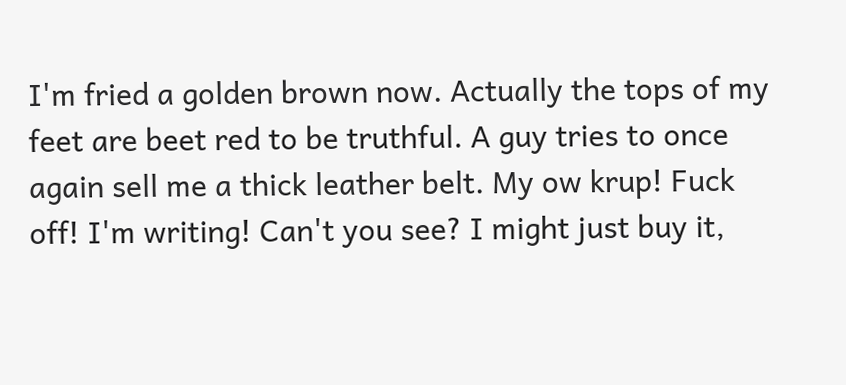I'm fried a golden brown now. Actually the tops of my feet are beet red to be truthful. A guy tries to once again sell me a thick leather belt. My ow krup! Fuck off! I'm writing! Can't you see? I might just buy it,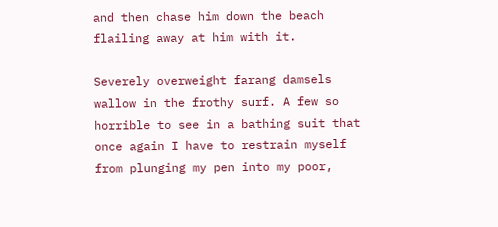and then chase him down the beach flailing away at him with it.

Severely overweight farang damsels wallow in the frothy surf. A few so horrible to see in a bathing suit that once again I have to restrain myself from plunging my pen into my poor,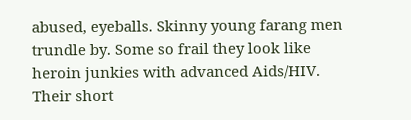abused, eyeballs. Skinny young farang men trundle by. Some so frail they look like heroin junkies with advanced Aids/HIV. Their short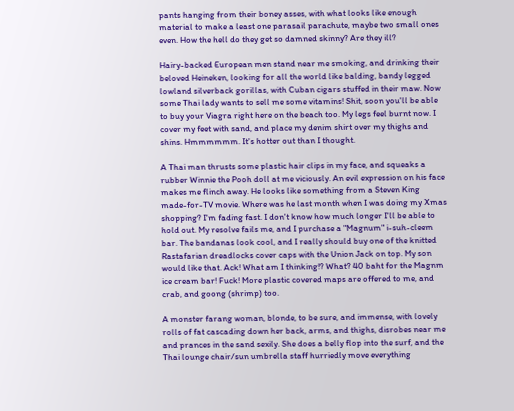pants hanging from their boney asses, with what looks like enough material to make a least one parasail parachute, maybe two small ones even. How the hell do they get so damned skinny? Are they ill?

Hairy-backed European men stand near me smoking, and drinking their beloved Heineken, looking for all the world like balding, bandy legged lowland silverback gorillas, with Cuban cigars stuffed in their maw. Now some Thai lady wants to sell me some vitamins! Shit, soon you'll be able to buy your Viagra right here on the beach too. My legs feel burnt now. I cover my feet with sand, and place my denim shirt over my thighs and shins. Hmmmmmm. It's hotter out than I thought.

A Thai man thrusts some plastic hair clips in my face, and squeaks a rubber Winnie the Pooh doll at me viciously. An evil expression on his face makes me flinch away. He looks like something from a Steven King made-for-TV movie. Where was he last month when I was doing my Xmas shopping? I'm fading fast. I don't know how much longer I'll be able to hold out. My resolve fails me, and I purchase a "Magnum" i-suh-cleem bar. The bandanas look cool, and I really should buy one of the knitted Rastafarian dreadlocks cover caps with the Union Jack on top. My son would like that. Ack! What am I thinking!? What? 40 baht for the Magnm ice cream bar! Fuck! More plastic covered maps are offered to me, and crab, and goong (shrimp) too.

A monster farang woman, blonde, to be sure, and immense, with lovely rolls of fat cascading down her back, arms, and thighs, disrobes near me and prances in the sand sexily. She does a belly flop into the surf, and the Thai lounge chair/sun umbrella staff hurriedly move everything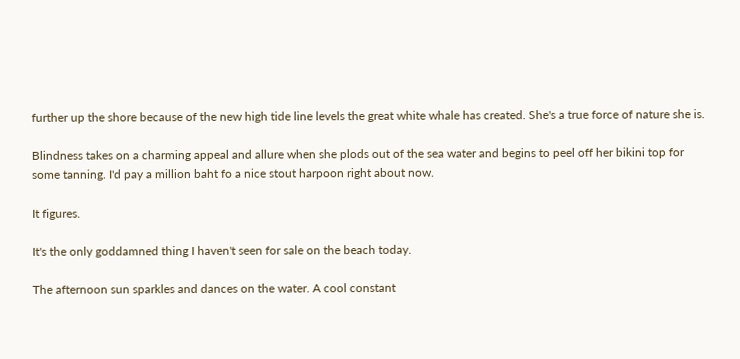further up the shore because of the new high tide line levels the great white whale has created. She's a true force of nature she is.

Blindness takes on a charming appeal and allure when she plods out of the sea water and begins to peel off her bikini top for some tanning. I'd pay a million baht fo a nice stout harpoon right about now.

It figures.

It's the only goddamned thing I haven't seen for sale on the beach today.

The afternoon sun sparkles and dances on the water. A cool constant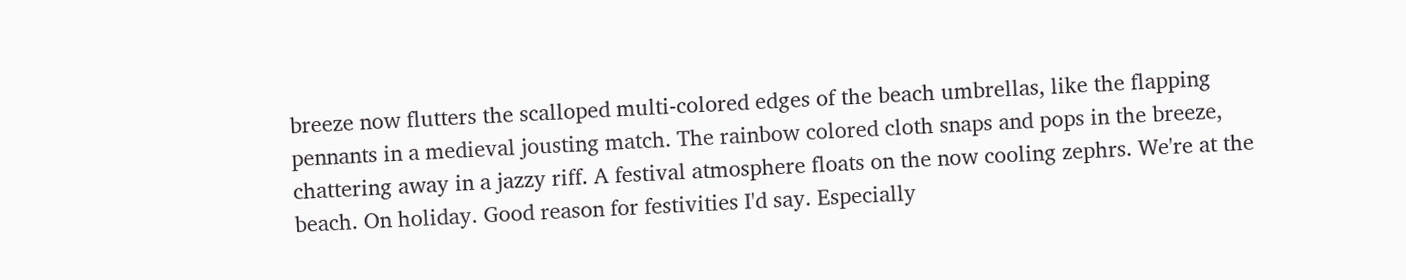breeze now flutters the scalloped multi-colored edges of the beach umbrellas, like the flapping pennants in a medieval jousting match. The rainbow colored cloth snaps and pops in the breeze, chattering away in a jazzy riff. A festival atmosphere floats on the now cooling zephrs. We're at the beach. On holiday. Good reason for festivities I'd say. Especially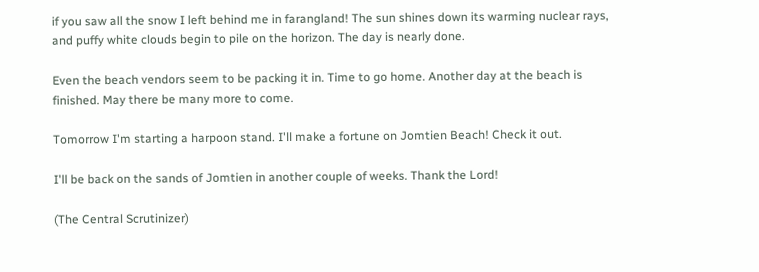if you saw all the snow I left behind me in farangland! The sun shines down its warming nuclear rays, and puffy white clouds begin to pile on the horizon. The day is nearly done.

Even the beach vendors seem to be packing it in. Time to go home. Another day at the beach is finished. May there be many more to come.

Tomorrow I'm starting a harpoon stand. I'll make a fortune on Jomtien Beach! Check it out.

I'll be back on the sands of Jomtien in another couple of weeks. Thank the Lord!

(The Central Scrutinizer)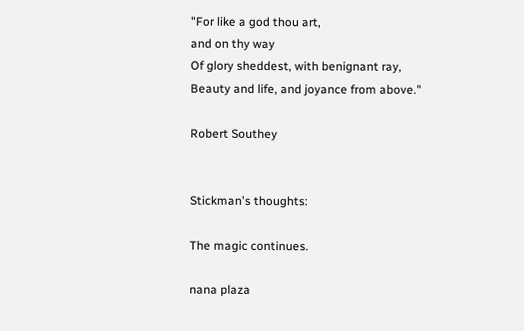"For like a god thou art,
and on thy way
Of glory sheddest, with benignant ray,
Beauty and life, and joyance from above."

Robert Southey


Stickman's thoughts:

The magic continues.

nana plaza